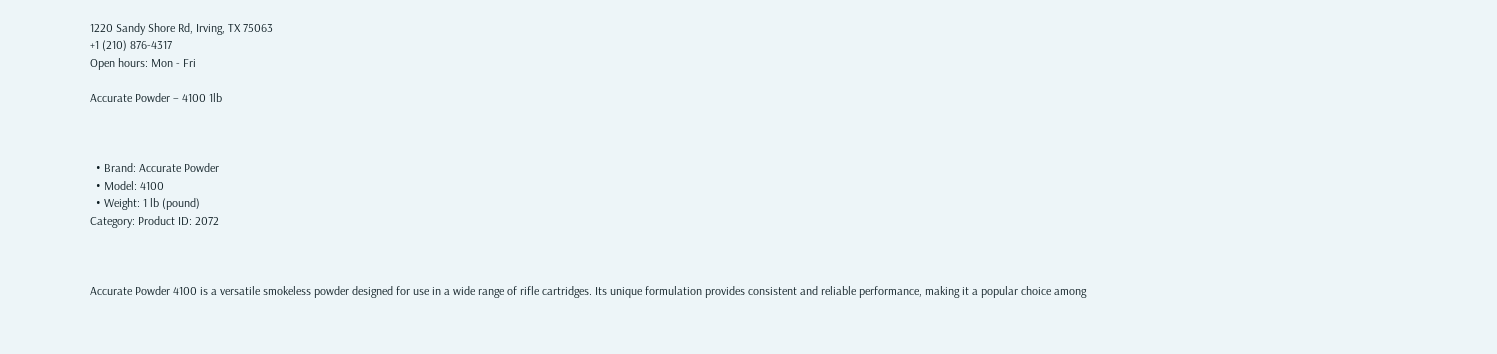1220 Sandy Shore Rd, Irving, TX 75063
+1 (210) 876-4317
Open hours: Mon - Fri

Accurate Powder – 4100 1lb



  • Brand: Accurate Powder
  • Model: 4100
  • Weight: 1 lb (pound)
Category: Product ID: 2072



Accurate Powder 4100 is a versatile smokeless powder designed for use in a wide range of rifle cartridges. Its unique formulation provides consistent and reliable performance, making it a popular choice among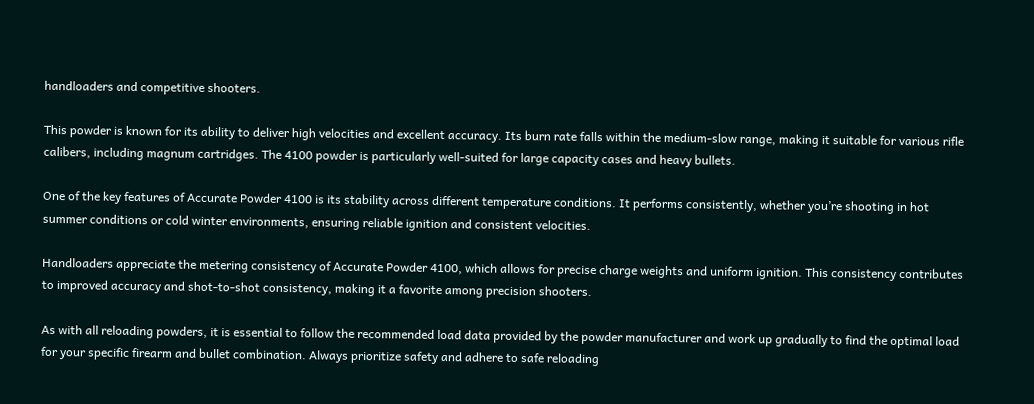handloaders and competitive shooters.

This powder is known for its ability to deliver high velocities and excellent accuracy. Its burn rate falls within the medium-slow range, making it suitable for various rifle calibers, including magnum cartridges. The 4100 powder is particularly well-suited for large capacity cases and heavy bullets.

One of the key features of Accurate Powder 4100 is its stability across different temperature conditions. It performs consistently, whether you’re shooting in hot summer conditions or cold winter environments, ensuring reliable ignition and consistent velocities.

Handloaders appreciate the metering consistency of Accurate Powder 4100, which allows for precise charge weights and uniform ignition. This consistency contributes to improved accuracy and shot-to-shot consistency, making it a favorite among precision shooters.

As with all reloading powders, it is essential to follow the recommended load data provided by the powder manufacturer and work up gradually to find the optimal load for your specific firearm and bullet combination. Always prioritize safety and adhere to safe reloading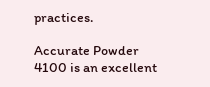practices.

Accurate Powder 4100 is an excellent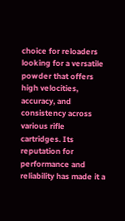choice for reloaders looking for a versatile powder that offers high velocities, accuracy, and consistency across various rifle cartridges. Its reputation for performance and reliability has made it a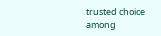trusted choice among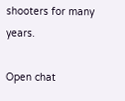shooters for many years.

Open chat